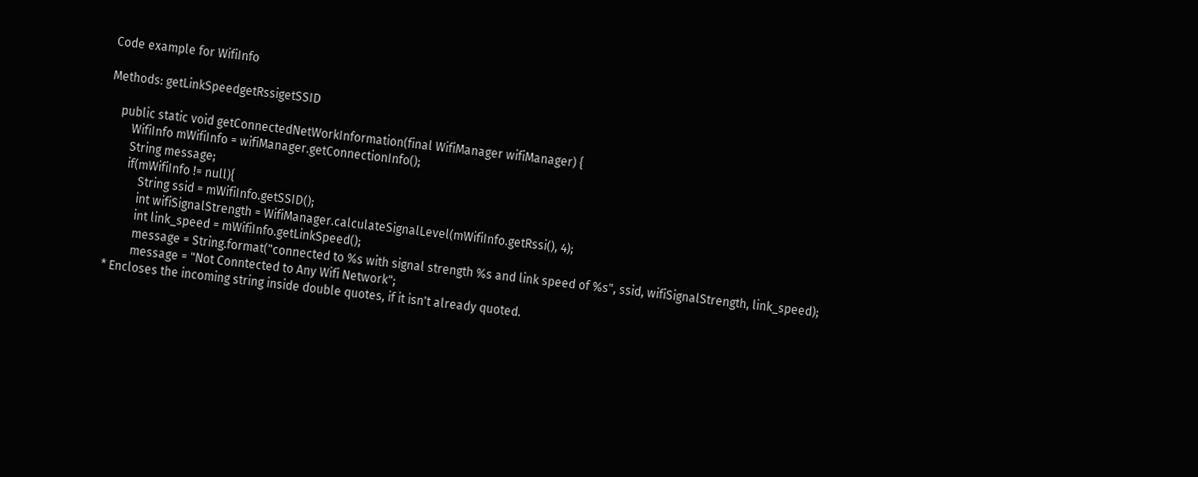Code example for WifiInfo

Methods: getLinkSpeedgetRssigetSSID

    public static void getConnectedNetWorkInformation(final WifiManager wifiManager) {
        WifiInfo mWifiInfo = wifiManager.getConnectionInfo();
        String message;
        if(mWifiInfo != null){
            String ssid = mWifiInfo.getSSID();
            int wifiSignalStrength = WifiManager.calculateSignalLevel(mWifiInfo.getRssi(), 4);
            int link_speed = mWifiInfo.getLinkSpeed();
            message = String.format("connected to %s with signal strength %s and link speed of %s", ssid, wifiSignalStrength, link_speed);
            message = "Not Conntected to Any Wifi Network";
   * Encloses the incoming string inside double quotes, if it isn't already quoted.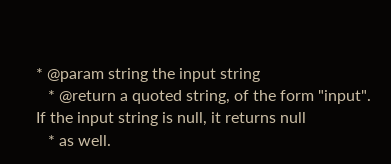* @param string the input string
   * @return a quoted string, of the form "input".  If the input string is null, it returns null
   * as well.